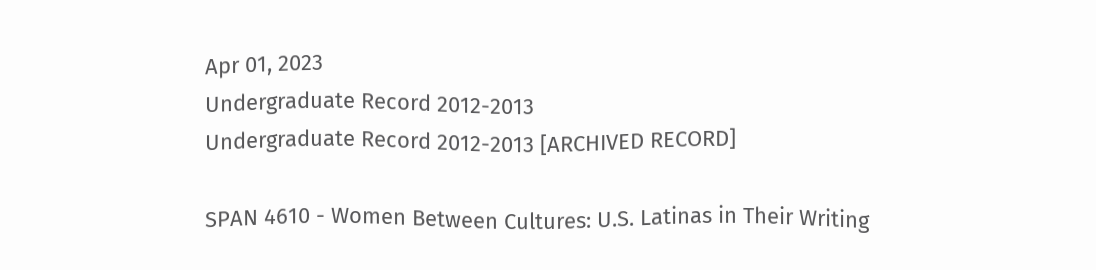Apr 01, 2023
Undergraduate Record 2012-2013
Undergraduate Record 2012-2013 [ARCHIVED RECORD]

SPAN 4610 - Women Between Cultures: U.S. Latinas in Their Writing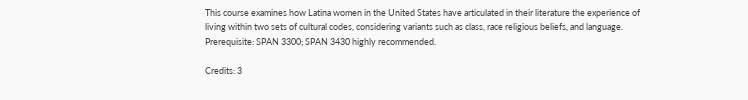This course examines how Latina women in the United States have articulated in their literature the experience of living within two sets of cultural codes, considering variants such as class, race religious beliefs, and language. Prerequisite: SPAN 3300; SPAN 3430 highly recommended.

Credits: 3